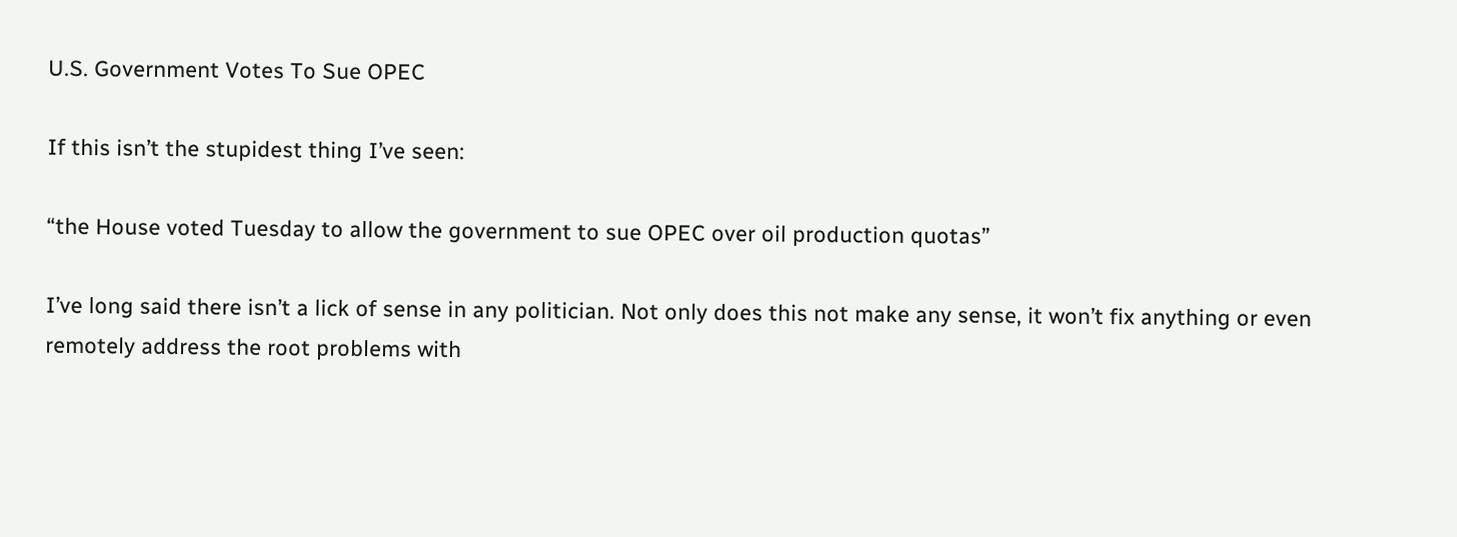U.S. Government Votes To Sue OPEC

If this isn’t the stupidest thing I’ve seen:

“the House voted Tuesday to allow the government to sue OPEC over oil production quotas”

I’ve long said there isn’t a lick of sense in any politician. Not only does this not make any sense, it won’t fix anything or even remotely address the root problems with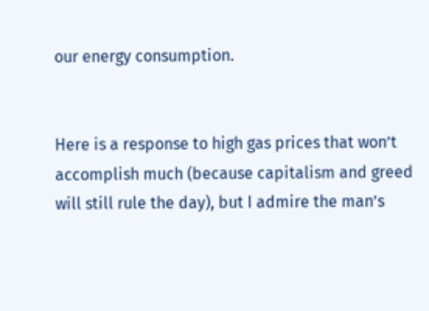our energy consumption.


Here is a response to high gas prices that won’t accomplish much (because capitalism and greed will still rule the day), but I admire the man’s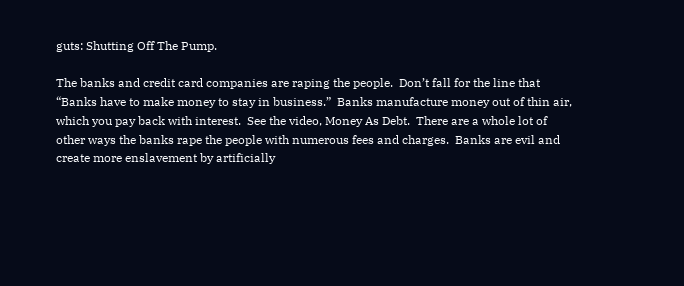guts: Shutting Off The Pump.

The banks and credit card companies are raping the people.  Don’t fall for the line that “Banks have to make money to stay in business.”  Banks manufacture money out of thin air, which you pay back with interest.  See the video, Money As Debt.  There are a whole lot of other ways the banks rape the people with numerous fees and charges.  Banks are evil and create more enslavement by artificially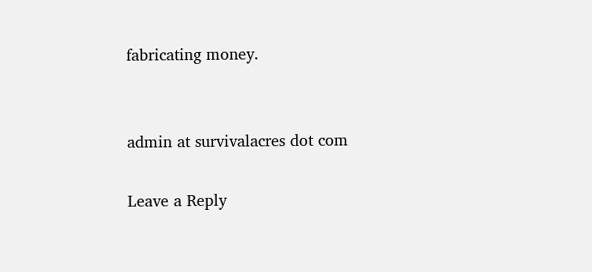fabricating money.


admin at survivalacres dot com

Leave a Reply